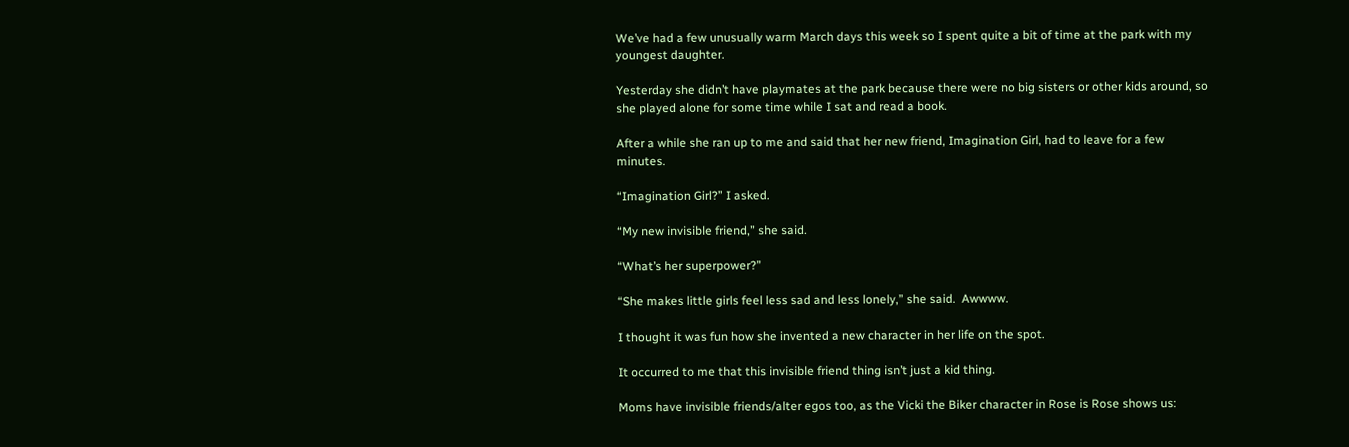We’ve had a few unusually warm March days this week so I spent quite a bit of time at the park with my youngest daughter.

Yesterday she didn’t have playmates at the park because there were no big sisters or other kids around, so she played alone for some time while I sat and read a book.

After a while she ran up to me and said that her new friend, Imagination Girl, had to leave for a few minutes.

“Imagination Girl?” I asked.

“My new invisible friend,” she said.

“What’s her superpower?”

“She makes little girls feel less sad and less lonely,” she said.  Awwww.

I thought it was fun how she invented a new character in her life on the spot.

It occurred to me that this invisible friend thing isn’t just a kid thing.

Moms have invisible friends/alter egos too, as the Vicki the Biker character in Rose is Rose shows us: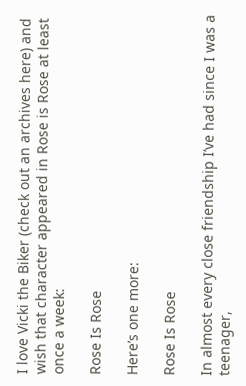I love Vicki the Biker (check out an archives here) and wish that character appeared in Rose is Rose at least once a week:

Rose Is Rose

Here’s one more:

Rose Is Rose

In almost every close friendship I’ve had since I was a teenager,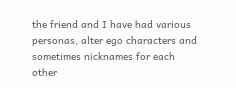the friend and I have had various personas, alter ego characters and sometimes nicknames for each other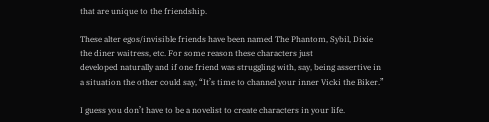that are unique to the friendship.

These alter egos/invisible friends have been named The Phantom, Sybil, Dixie the diner waitress, etc. For some reason these characters just
developed naturally and if one friend was struggling with, say, being assertive in a situation the other could say, “It’s time to channel your inner Vicki the Biker.”

I guess you don’t have to be a novelist to create characters in your life.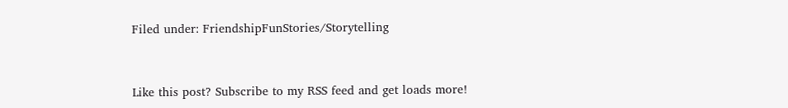Filed under: FriendshipFunStories/Storytelling


Like this post? Subscribe to my RSS feed and get loads more!